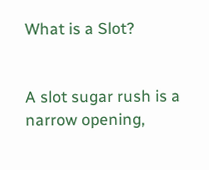What is a Slot?


A slot sugar rush is a narrow opening,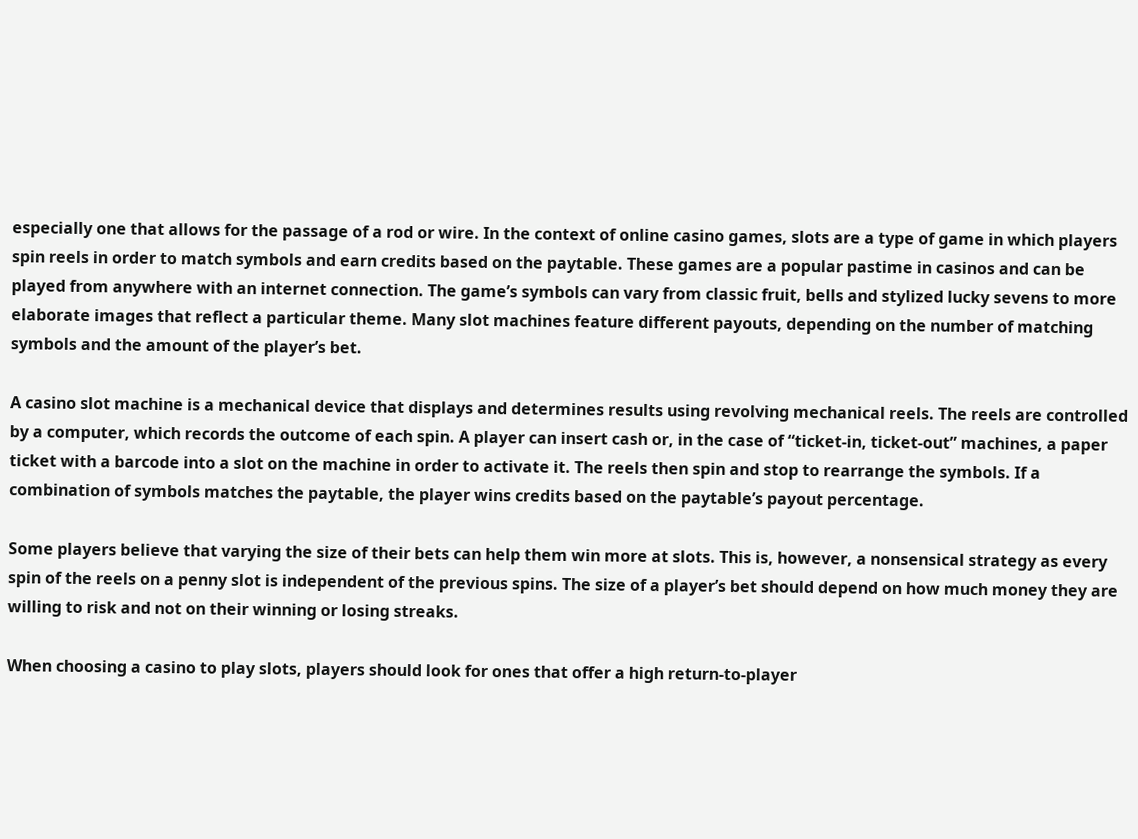especially one that allows for the passage of a rod or wire. In the context of online casino games, slots are a type of game in which players spin reels in order to match symbols and earn credits based on the paytable. These games are a popular pastime in casinos and can be played from anywhere with an internet connection. The game’s symbols can vary from classic fruit, bells and stylized lucky sevens to more elaborate images that reflect a particular theme. Many slot machines feature different payouts, depending on the number of matching symbols and the amount of the player’s bet.

A casino slot machine is a mechanical device that displays and determines results using revolving mechanical reels. The reels are controlled by a computer, which records the outcome of each spin. A player can insert cash or, in the case of “ticket-in, ticket-out” machines, a paper ticket with a barcode into a slot on the machine in order to activate it. The reels then spin and stop to rearrange the symbols. If a combination of symbols matches the paytable, the player wins credits based on the paytable’s payout percentage.

Some players believe that varying the size of their bets can help them win more at slots. This is, however, a nonsensical strategy as every spin of the reels on a penny slot is independent of the previous spins. The size of a player’s bet should depend on how much money they are willing to risk and not on their winning or losing streaks.

When choosing a casino to play slots, players should look for ones that offer a high return-to-player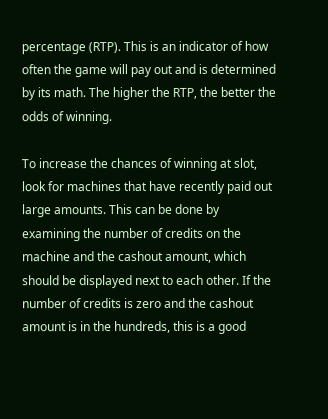percentage (RTP). This is an indicator of how often the game will pay out and is determined by its math. The higher the RTP, the better the odds of winning.

To increase the chances of winning at slot, look for machines that have recently paid out large amounts. This can be done by examining the number of credits on the machine and the cashout amount, which should be displayed next to each other. If the number of credits is zero and the cashout amount is in the hundreds, this is a good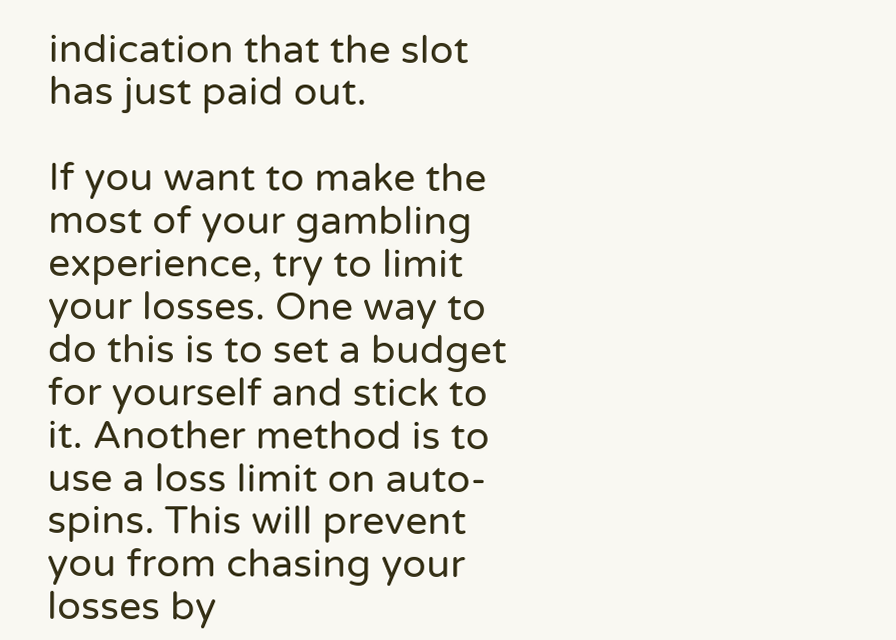indication that the slot has just paid out.

If you want to make the most of your gambling experience, try to limit your losses. One way to do this is to set a budget for yourself and stick to it. Another method is to use a loss limit on auto-spins. This will prevent you from chasing your losses by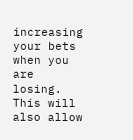increasing your bets when you are losing. This will also allow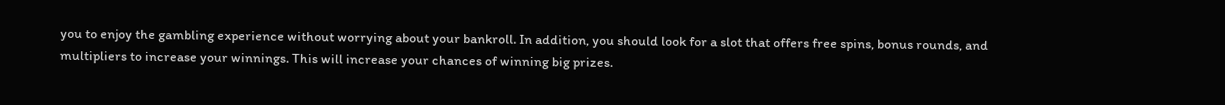you to enjoy the gambling experience without worrying about your bankroll. In addition, you should look for a slot that offers free spins, bonus rounds, and multipliers to increase your winnings. This will increase your chances of winning big prizes.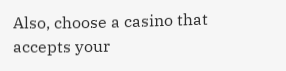Also, choose a casino that accepts your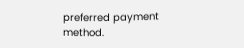preferred payment method.